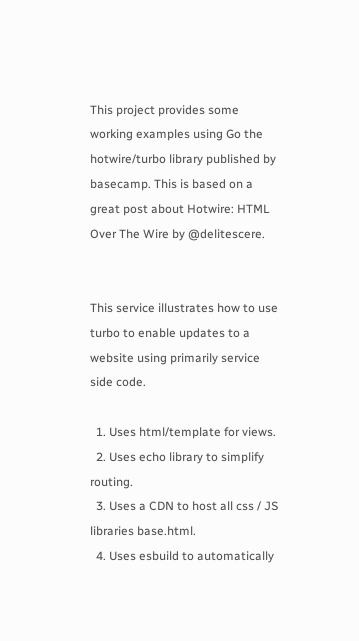This project provides some working examples using Go the hotwire/turbo library published by basecamp. This is based on a great post about Hotwire: HTML Over The Wire by @delitescere.


This service illustrates how to use turbo to enable updates to a website using primarily service side code.

  1. Uses html/template for views.
  2. Uses echo library to simplify routing.
  3. Uses a CDN to host all css / JS libraries base.html.
  4. Uses esbuild to automatically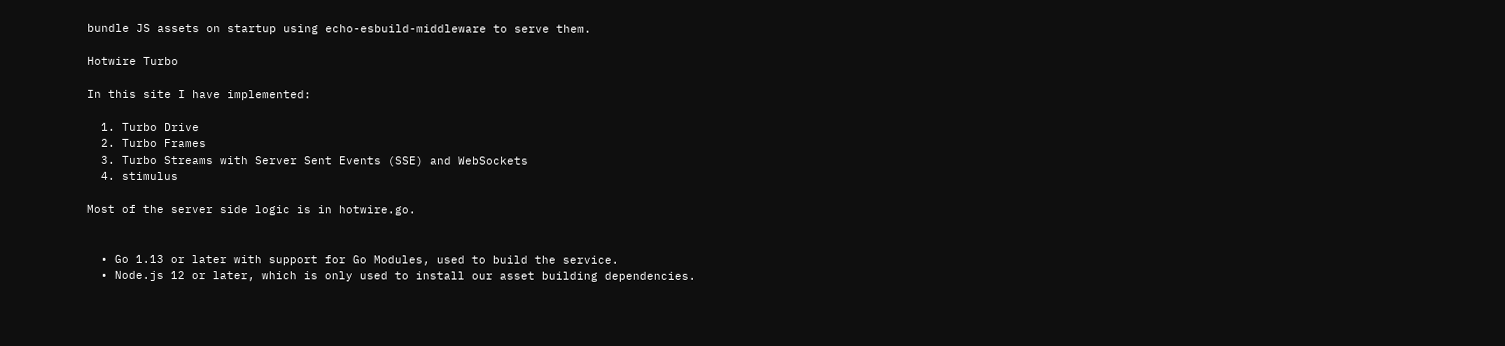bundle JS assets on startup using echo-esbuild-middleware to serve them.

Hotwire Turbo

In this site I have implemented:

  1. Turbo Drive
  2. Turbo Frames
  3. Turbo Streams with Server Sent Events (SSE) and WebSockets
  4. stimulus

Most of the server side logic is in hotwire.go.


  • Go 1.13 or later with support for Go Modules, used to build the service.
  • Node.js 12 or later, which is only used to install our asset building dependencies.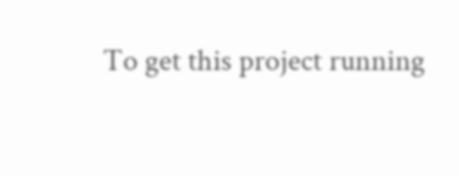To get this project running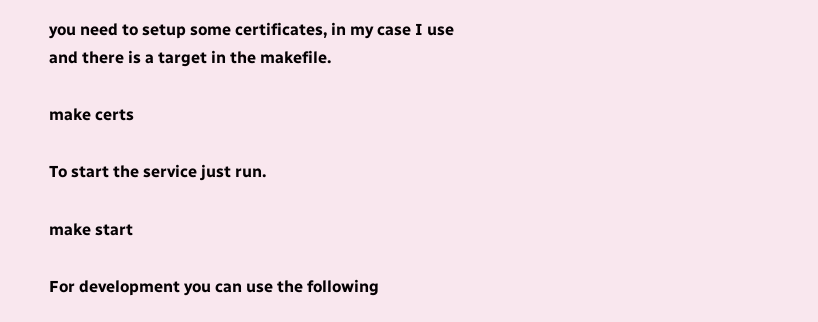you need to setup some certificates, in my case I use and there is a target in the makefile.

make certs

To start the service just run.

make start

For development you can use the following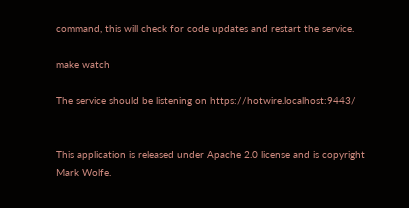command, this will check for code updates and restart the service.

make watch

The service should be listening on https://hotwire.localhost:9443/


This application is released under Apache 2.0 license and is copyright Mark Wolfe.